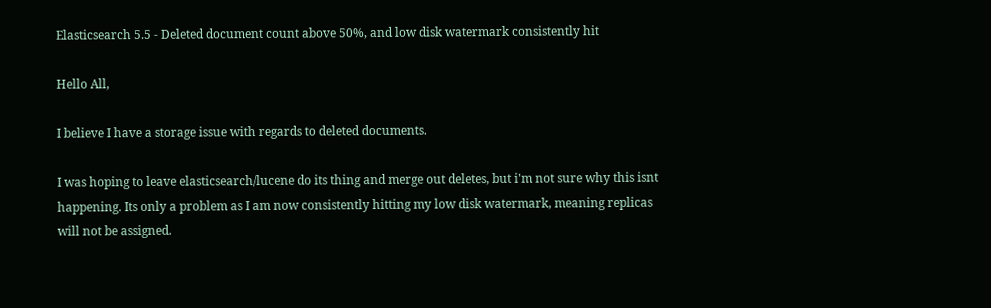Elasticsearch 5.5 - Deleted document count above 50%, and low disk watermark consistently hit

Hello All,

I believe I have a storage issue with regards to deleted documents.

I was hoping to leave elasticsearch/lucene do its thing and merge out deletes, but i'm not sure why this isnt happening. Its only a problem as I am now consistently hitting my low disk watermark, meaning replicas will not be assigned.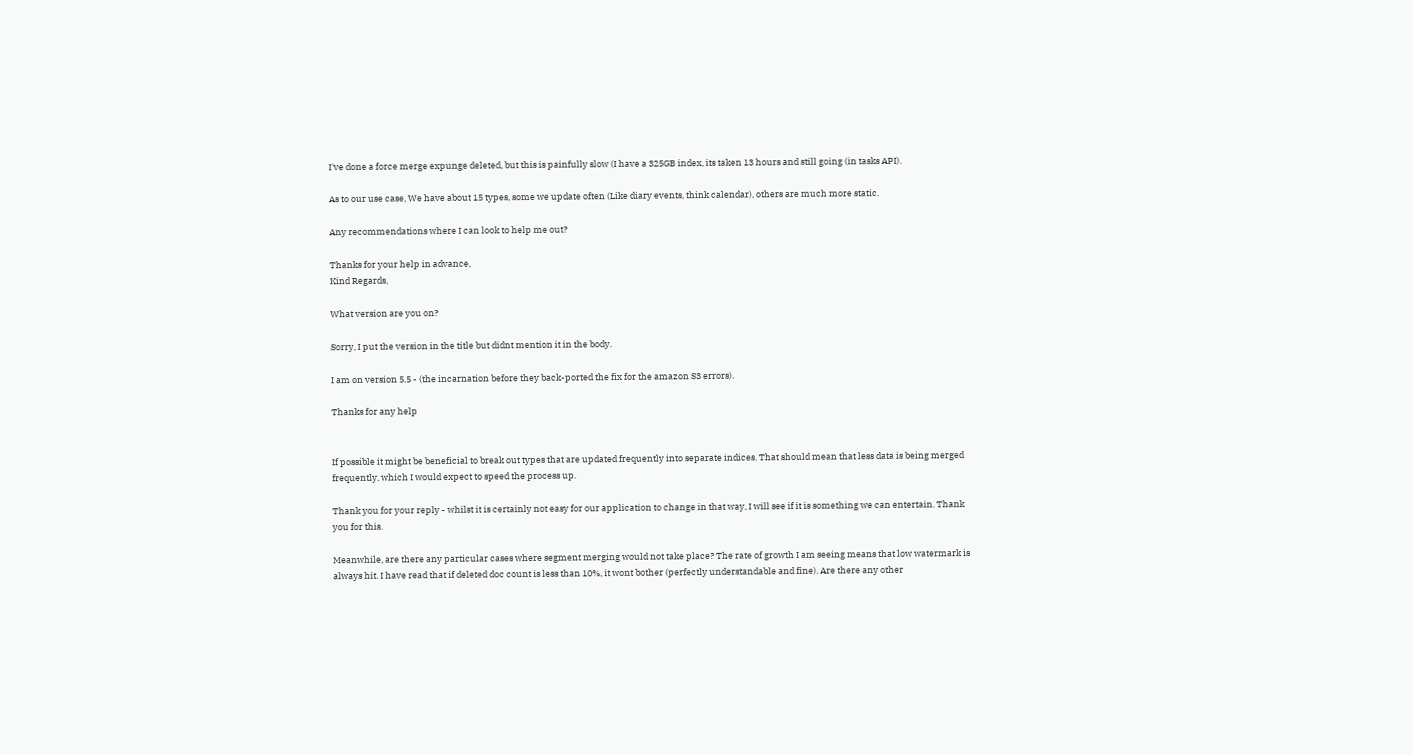I've done a force merge expunge deleted, but this is painfully slow (I have a 325GB index, its taken 13 hours and still going (in tasks API).

As to our use case, We have about 15 types, some we update often (Like diary events, think calendar), others are much more static.

Any recommendations where I can look to help me out?

Thanks for your help in advance,
Kind Regards,

What version are you on?

Sorry, I put the version in the title but didnt mention it in the body.

I am on version 5.5 - (the incarnation before they back-ported the fix for the amazon S3 errors).

Thanks for any help


If possible it might be beneficial to break out types that are updated frequently into separate indices. That should mean that less data is being merged frequently, which I would expect to speed the process up.

Thank you for your reply - whilst it is certainly not easy for our application to change in that way, I will see if it is something we can entertain. Thank you for this.

Meanwhile, are there any particular cases where segment merging would not take place? The rate of growth I am seeing means that low watermark is always hit. I have read that if deleted doc count is less than 10%, it wont bother (perfectly understandable and fine). Are there any other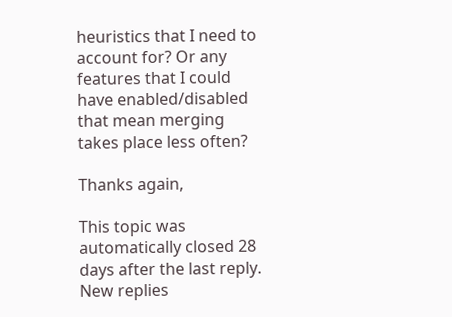heuristics that I need to account for? Or any features that I could have enabled/disabled that mean merging takes place less often?

Thanks again,

This topic was automatically closed 28 days after the last reply. New replies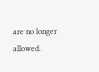are no longer allowed.